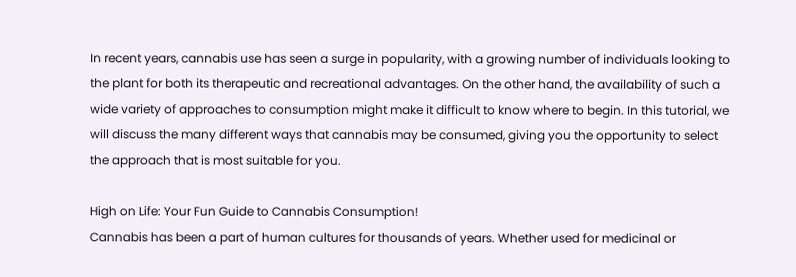In recent years, cannabis use has seen a surge in popularity, with a growing number of individuals looking to the plant for both its therapeutic and recreational advantages. On the other hand, the availability of such a wide variety of approaches to consumption might make it difficult to know where to begin. In this tutorial, we will discuss the many different ways that cannabis may be consumed, giving you the opportunity to select the approach that is most suitable for you.

High on Life: Your Fun Guide to Cannabis Consumption!
Cannabis has been a part of human cultures for thousands of years. Whether used for medicinal or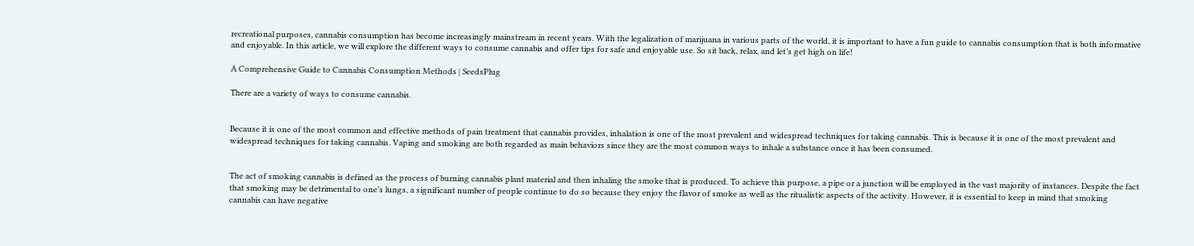recreational purposes, cannabis consumption has become increasingly mainstream in recent years. With the legalization of marijuana in various parts of the world, it is important to have a fun guide to cannabis consumption that is both informative and enjoyable. In this article, we will explore the different ways to consume cannabis and offer tips for safe and enjoyable use. So sit back, relax, and let’s get high on life!

A Comprehensive Guide to Cannabis Consumption Methods | SeedsPlug

There are a variety of ways to consume cannabis.


Because it is one of the most common and effective methods of pain treatment that cannabis provides, inhalation is one of the most prevalent and widespread techniques for taking cannabis. This is because it is one of the most prevalent and widespread techniques for taking cannabis. Vaping and smoking are both regarded as main behaviors since they are the most common ways to inhale a substance once it has been consumed.


The act of smoking cannabis is defined as the process of burning cannabis plant material and then inhaling the smoke that is produced. To achieve this purpose, a pipe or a junction will be employed in the vast majority of instances. Despite the fact that smoking may be detrimental to one’s lungs, a significant number of people continue to do so because they enjoy the flavor of smoke as well as the ritualistic aspects of the activity. However, it is essential to keep in mind that smoking cannabis can have negative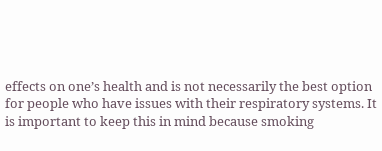effects on one’s health and is not necessarily the best option for people who have issues with their respiratory systems. It is important to keep this in mind because smoking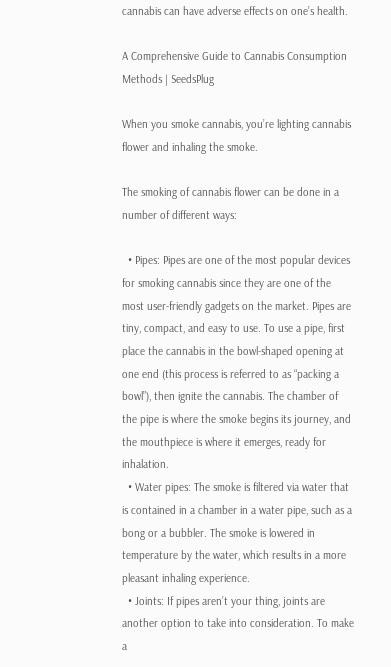cannabis can have adverse effects on one’s health.

A Comprehensive Guide to Cannabis Consumption Methods | SeedsPlug

When you smoke cannabis, you’re lighting cannabis flower and inhaling the smoke.

The smoking of cannabis flower can be done in a number of different ways:

  • Pipes: Pipes are one of the most popular devices for smoking cannabis since they are one of the most user-friendly gadgets on the market. Pipes are tiny, compact, and easy to use. To use a pipe, first place the cannabis in the bowl-shaped opening at one end (this process is referred to as “packing a bowl”), then ignite the cannabis. The chamber of the pipe is where the smoke begins its journey, and the mouthpiece is where it emerges, ready for inhalation.
  • Water pipes: The smoke is filtered via water that is contained in a chamber in a water pipe, such as a bong or a bubbler. The smoke is lowered in temperature by the water, which results in a more pleasant inhaling experience.
  • Joints: If pipes aren’t your thing, joints are another option to take into consideration. To make a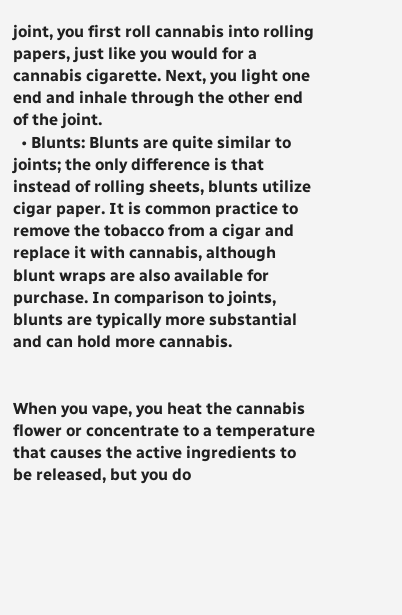joint, you first roll cannabis into rolling papers, just like you would for a cannabis cigarette. Next, you light one end and inhale through the other end of the joint.
  • Blunts: Blunts are quite similar to joints; the only difference is that instead of rolling sheets, blunts utilize cigar paper. It is common practice to remove the tobacco from a cigar and replace it with cannabis, although blunt wraps are also available for purchase. In comparison to joints, blunts are typically more substantial and can hold more cannabis.


When you vape, you heat the cannabis flower or concentrate to a temperature that causes the active ingredients to be released, but you do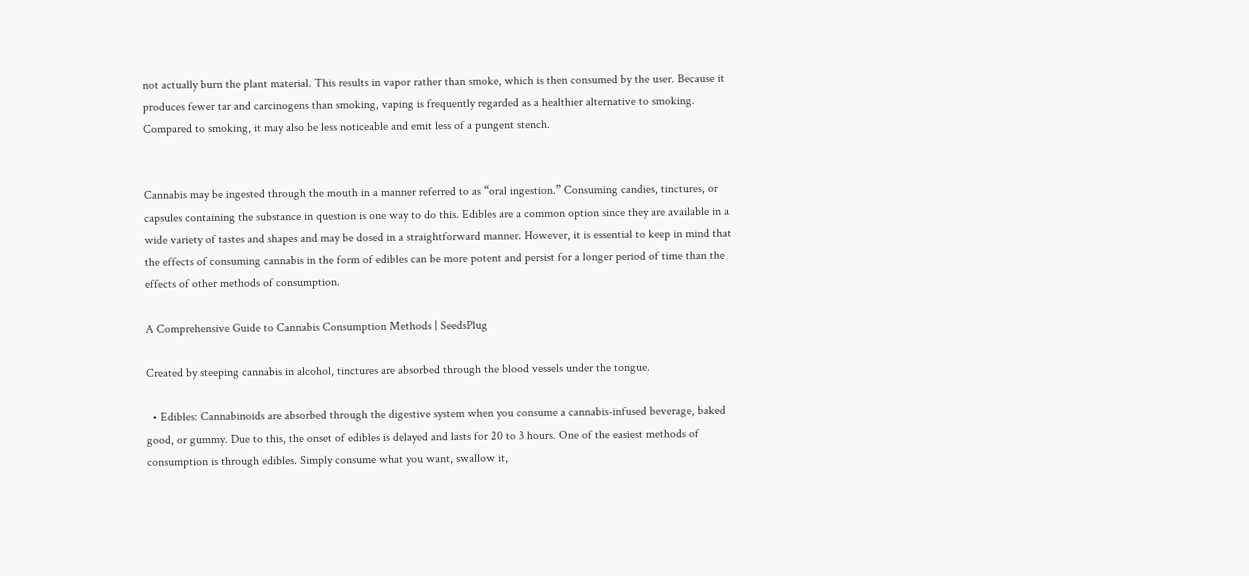not actually burn the plant material. This results in vapor rather than smoke, which is then consumed by the user. Because it produces fewer tar and carcinogens than smoking, vaping is frequently regarded as a healthier alternative to smoking. Compared to smoking, it may also be less noticeable and emit less of a pungent stench.


Cannabis may be ingested through the mouth in a manner referred to as “oral ingestion.” Consuming candies, tinctures, or capsules containing the substance in question is one way to do this. Edibles are a common option since they are available in a wide variety of tastes and shapes and may be dosed in a straightforward manner. However, it is essential to keep in mind that the effects of consuming cannabis in the form of edibles can be more potent and persist for a longer period of time than the effects of other methods of consumption.

A Comprehensive Guide to Cannabis Consumption Methods | SeedsPlug

Created by steeping cannabis in alcohol, tinctures are absorbed through the blood vessels under the tongue.

  • Edibles: Cannabinoids are absorbed through the digestive system when you consume a cannabis-infused beverage, baked good, or gummy. Due to this, the onset of edibles is delayed and lasts for 20 to 3 hours. One of the easiest methods of consumption is through edibles. Simply consume what you want, swallow it,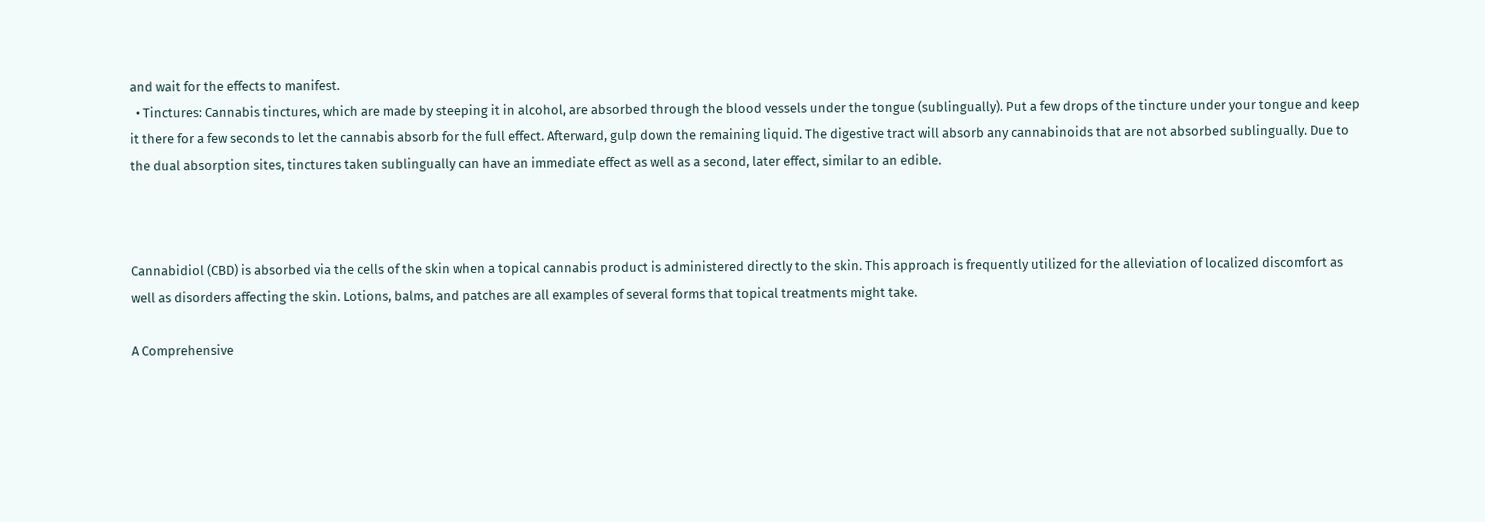and wait for the effects to manifest.
  • Tinctures: Cannabis tinctures, which are made by steeping it in alcohol, are absorbed through the blood vessels under the tongue (sublingually). Put a few drops of the tincture under your tongue and keep it there for a few seconds to let the cannabis absorb for the full effect. Afterward, gulp down the remaining liquid. The digestive tract will absorb any cannabinoids that are not absorbed sublingually. Due to the dual absorption sites, tinctures taken sublingually can have an immediate effect as well as a second, later effect, similar to an edible.



Cannabidiol (CBD) is absorbed via the cells of the skin when a topical cannabis product is administered directly to the skin. This approach is frequently utilized for the alleviation of localized discomfort as well as disorders affecting the skin. Lotions, balms, and patches are all examples of several forms that topical treatments might take.

A Comprehensive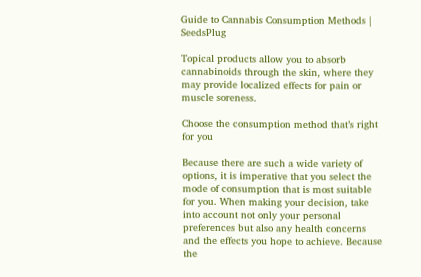Guide to Cannabis Consumption Methods | SeedsPlug

Topical products allow you to absorb cannabinoids through the skin, where they may provide localized effects for pain or muscle soreness.

Choose the consumption method that’s right for you

Because there are such a wide variety of options, it is imperative that you select the mode of consumption that is most suitable for you. When making your decision, take into account not only your personal preferences but also any health concerns and the effects you hope to achieve. Because the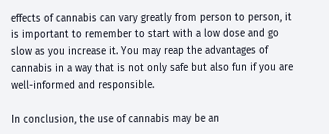effects of cannabis can vary greatly from person to person, it is important to remember to start with a low dose and go slow as you increase it. You may reap the advantages of cannabis in a way that is not only safe but also fun if you are well-informed and responsible.

In conclusion, the use of cannabis may be an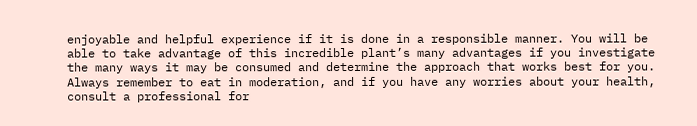enjoyable and helpful experience if it is done in a responsible manner. You will be able to take advantage of this incredible plant’s many advantages if you investigate the many ways it may be consumed and determine the approach that works best for you. Always remember to eat in moderation, and if you have any worries about your health, consult a professional for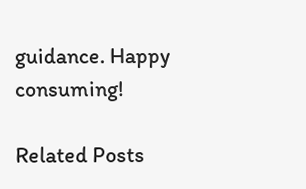guidance. Happy consuming!

Related Posts